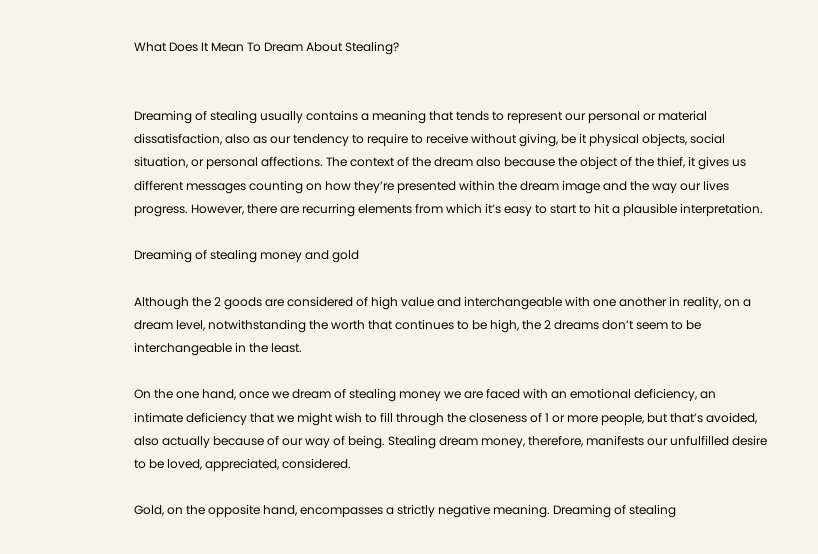What Does It Mean To Dream About Stealing?


Dreaming of stealing usually contains a meaning that tends to represent our personal or material dissatisfaction, also as our tendency to require to receive without giving, be it physical objects, social situation, or personal affections. The context of the dream also because the object of the thief, it gives us different messages counting on how they’re presented within the dream image and the way our lives progress. However, there are recurring elements from which it’s easy to start to hit a plausible interpretation.

Dreaming of stealing money and gold

Although the 2 goods are considered of high value and interchangeable with one another in reality, on a dream level, notwithstanding the worth that continues to be high, the 2 dreams don’t seem to be interchangeable in the least.

On the one hand, once we dream of stealing money we are faced with an emotional deficiency, an intimate deficiency that we might wish to fill through the closeness of 1 or more people, but that’s avoided, also actually because of our way of being. Stealing dream money, therefore, manifests our unfulfilled desire to be loved, appreciated, considered.

Gold, on the opposite hand, encompasses a strictly negative meaning. Dreaming of stealing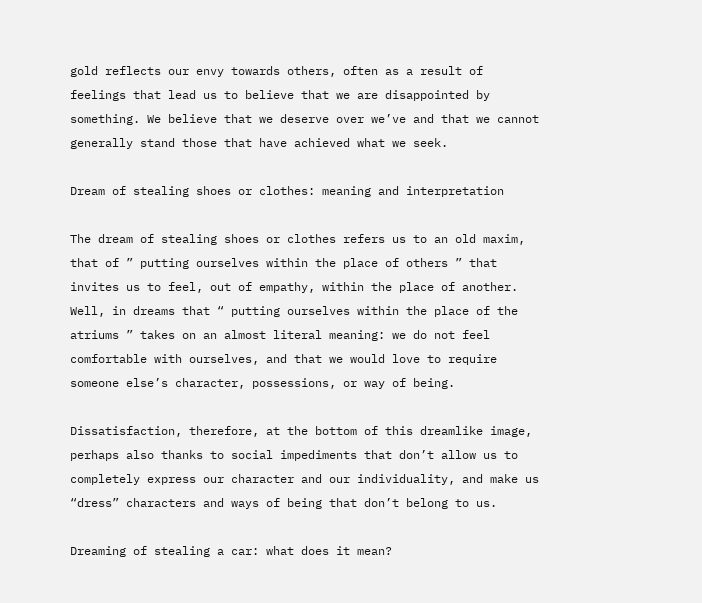gold reflects our envy towards others, often as a result of feelings that lead us to believe that we are disappointed by something. We believe that we deserve over we’ve and that we cannot generally stand those that have achieved what we seek.

Dream of stealing shoes or clothes: meaning and interpretation

The dream of stealing shoes or clothes refers us to an old maxim, that of ” putting ourselves within the place of others ” that invites us to feel, out of empathy, within the place of another. Well, in dreams that “ putting ourselves within the place of the atriums ” takes on an almost literal meaning: we do not feel comfortable with ourselves, and that we would love to require someone else’s character, possessions, or way of being.

Dissatisfaction, therefore, at the bottom of this dreamlike image, perhaps also thanks to social impediments that don’t allow us to completely express our character and our individuality, and make us “dress” characters and ways of being that don’t belong to us.

Dreaming of stealing a car: what does it mean?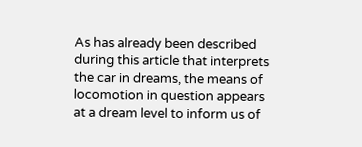As has already been described during this article that interprets the car in dreams, the means of locomotion in question appears at a dream level to inform us of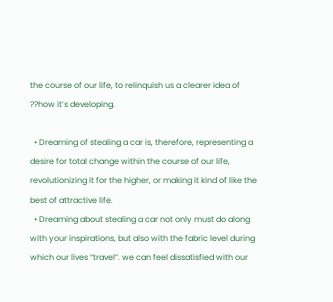the course of our life, to relinquish us a clearer idea of ??how it’s developing.

  • Dreaming of stealing a car is, therefore, representing a desire for total change within the course of our life, revolutionizing it for the higher, or making it kind of like the best of attractive life.
  • Dreaming about stealing a car not only must do along with your inspirations, but also with the fabric level during which our lives “travel”. we can feel dissatisfied with our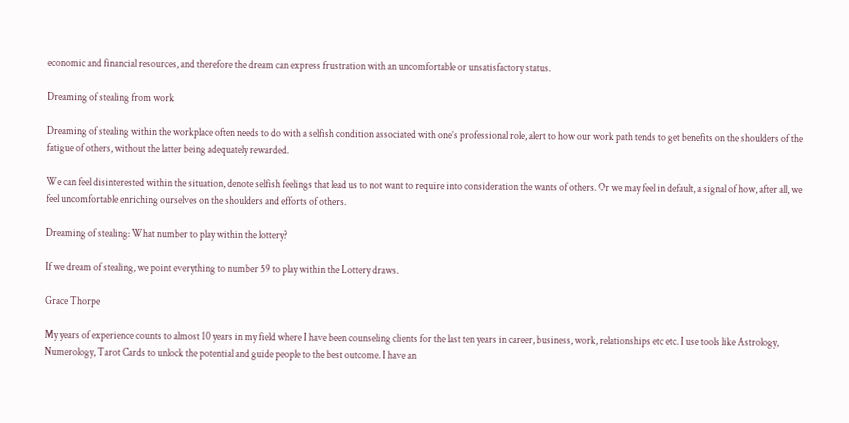economic and financial resources, and therefore the dream can express frustration with an uncomfortable or unsatisfactory status.

Dreaming of stealing from work

Dreaming of stealing within the workplace often needs to do with a selfish condition associated with one’s professional role, alert to how our work path tends to get benefits on the shoulders of the fatigue of others, without the latter being adequately rewarded.

We can feel disinterested within the situation, denote selfish feelings that lead us to not want to require into consideration the wants of others. Or we may feel in default, a signal of how, after all, we feel uncomfortable enriching ourselves on the shoulders and efforts of others.

Dreaming of stealing: What number to play within the lottery?

If we dream of stealing, we point everything to number 59 to play within the Lottery draws.

Grace Thorpe

My years of experience counts to almost 10 years in my field where I have been counseling clients for the last ten years in career, business, work, relationships etc etc. I use tools like Astrology, Numerology, Tarot Cards to unlock the potential and guide people to the best outcome. I have an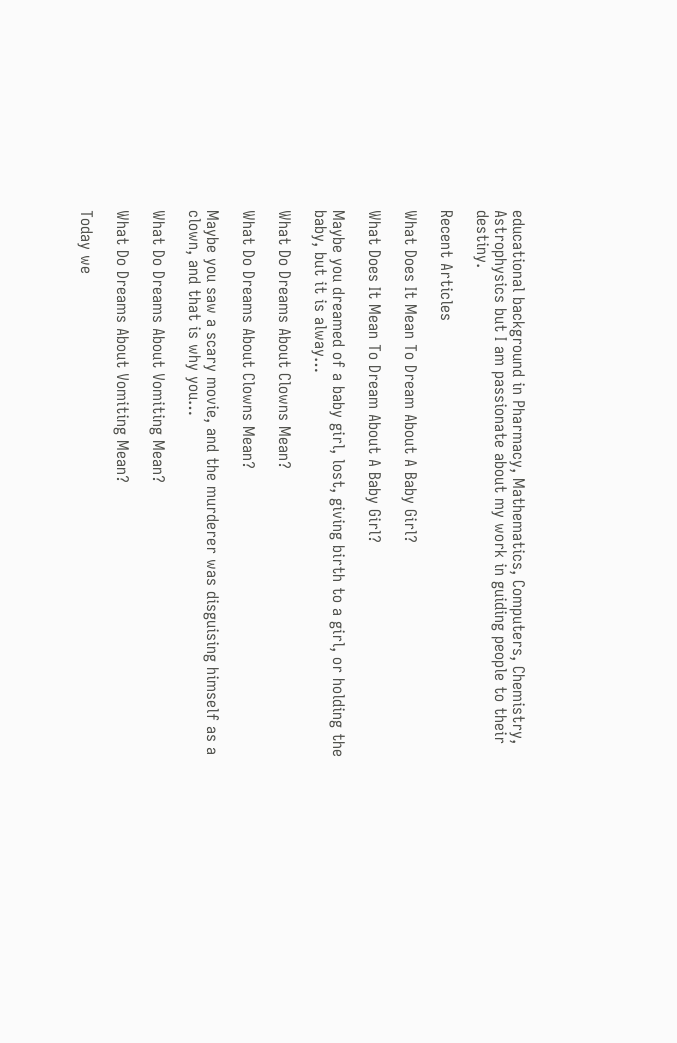educational background in Pharmacy, Mathematics, Computers, Chemistry, Astrophysics but I am passionate about my work in guiding people to their destiny.

Recent Articles

What Does It Mean To Dream About A Baby Girl?

What Does It Mean To Dream About A Baby Girl?

Maybe you dreamed of a baby girl, lost, giving birth to a girl, or holding the baby, but it is alway…

What Do Dreams About Clowns Mean?

What Do Dreams About Clowns Mean?

Maybe you saw a scary movie, and the murderer was disguising himself as a clown, and that is why you…

What Do Dreams About Vomiting Mean?

What Do Dreams About Vomiting Mean?

Today we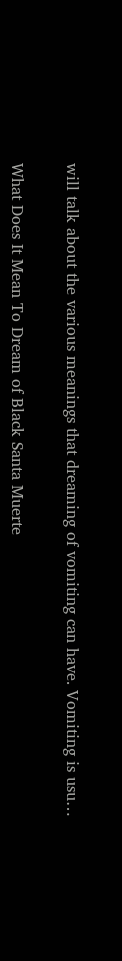will talk about the various meanings that dreaming of vomiting can have. Vomiting is usu…

What Does It Mean To Dream of Black Santa Muerte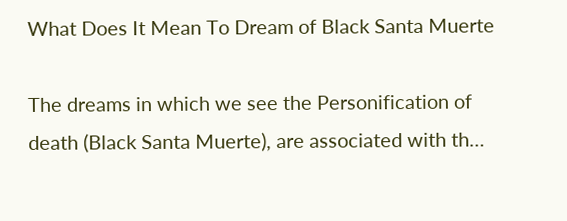What Does It Mean To Dream of Black Santa Muerte

The dreams in which we see the Personification of death (Black Santa Muerte), are associated with th…